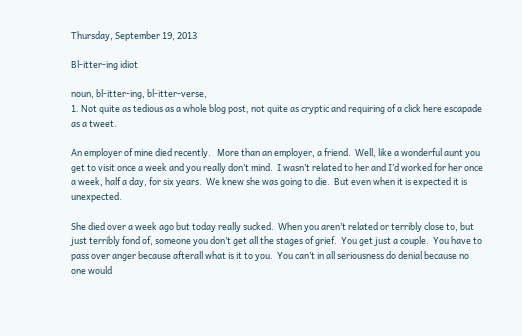Thursday, September 19, 2013

Bl-itter-ing idiot

noun, bl-itter-ing, bl-itter-verse,
1. Not quite as tedious as a whole blog post, not quite as cryptic and requiring of a click here escapade as a tweet.

An employer of mine died recently.   More than an employer, a friend.  Well, like a wonderful aunt you get to visit once a week and you really don’t mind.  I wasn’t related to her and I’d worked for her once a week, half a day, for six years.  We knew she was going to die.  But even when it is expected it is unexpected.

She died over a week ago but today really sucked.  When you aren’t related or terribly close to, but just terribly fond of, someone you don’t get all the stages of grief.  You get just a couple.  You have to pass over anger because afterall what is it to you.  You can’t in all seriousness do denial because no one would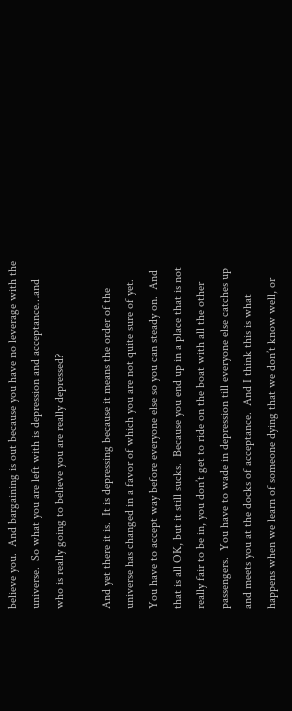believe you.  And bargaining is out because you have no leverage with the universe.  So what you are left with is depression and acceptance…and who is really going to believe you are really depressed?

And yet there it is.  It is depressing because it means the order of the universe has changed in a favor of which you are not quite sure of yet.  You have to accept way before everyone else so you can steady on.  And that is all OK, but it still sucks.  Because you end up in a place that is not really fair to be in, you don’t get to ride on the boat with all the other passengers.  You have to wade in depression till everyone else catches up and meets you at the docks of acceptance.  And I think this is what happens when we learn of someone dying that we don’t know well, or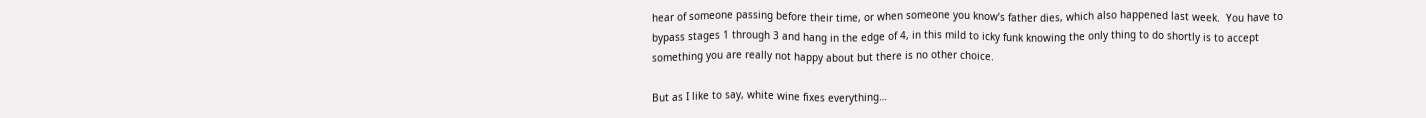hear of someone passing before their time, or when someone you know’s father dies, which also happened last week.  You have to bypass stages 1 through 3 and hang in the edge of 4, in this mild to icky funk knowing the only thing to do shortly is to accept something you are really not happy about but there is no other choice.

But as I like to say, white wine fixes everything…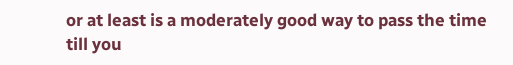or at least is a moderately good way to pass the time till you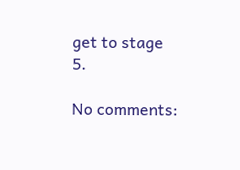get to stage 5.

No comments: